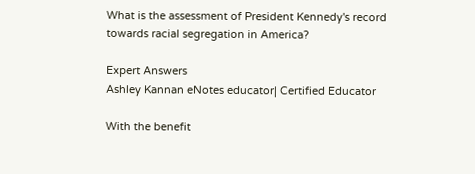What is the assessment of President Kennedy's record towards racial segregation in America?

Expert Answers
Ashley Kannan eNotes educator| Certified Educator

With the benefit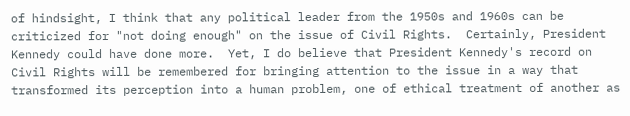of hindsight, I think that any political leader from the 1950s and 1960s can be criticized for "not doing enough" on the issue of Civil Rights.  Certainly, President Kennedy could have done more.  Yet, I do believe that President Kennedy's record on Civil Rights will be remembered for bringing attention to the issue in a way that transformed its perception into a human problem, one of ethical treatment of another as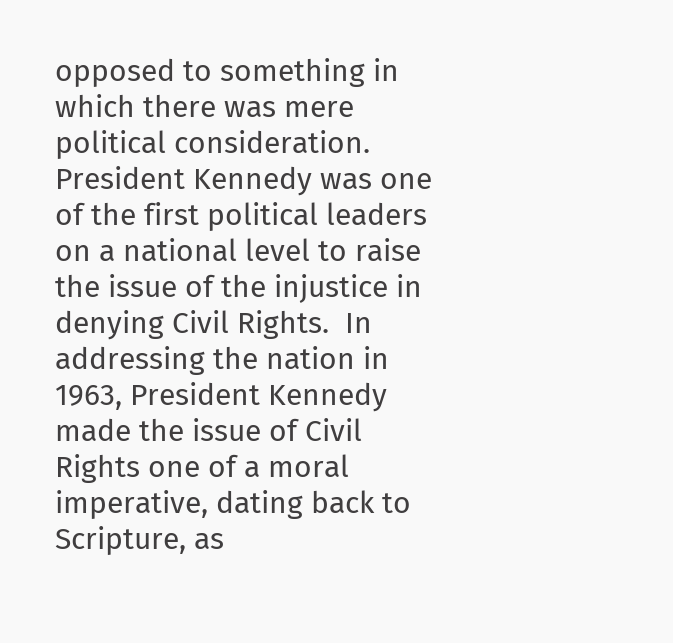opposed to something in which there was mere political consideration.  President Kennedy was one of the first political leaders on a national level to raise the issue of the injustice in denying Civil Rights.  In addressing the nation in 1963, President Kennedy made the issue of Civil Rights one of a moral imperative, dating back to Scripture, as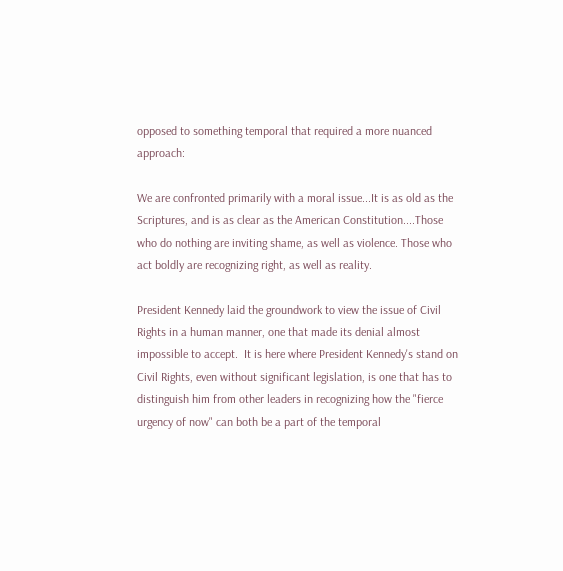opposed to something temporal that required a more nuanced approach:

We are confronted primarily with a moral issue...It is as old as the Scriptures, and is as clear as the American Constitution....Those who do nothing are inviting shame, as well as violence. Those who act boldly are recognizing right, as well as reality.

President Kennedy laid the groundwork to view the issue of Civil Rights in a human manner, one that made its denial almost impossible to accept.  It is here where President Kennedy's stand on Civil Rights, even without significant legislation, is one that has to distinguish him from other leaders in recognizing how the "fierce urgency of now" can both be a part of the temporal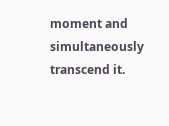moment and simultaneously transcend it.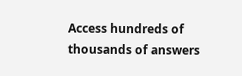Access hundreds of thousands of answers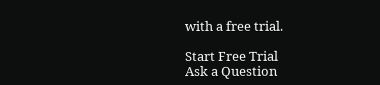with a free trial.

Start Free Trial
Ask a Question